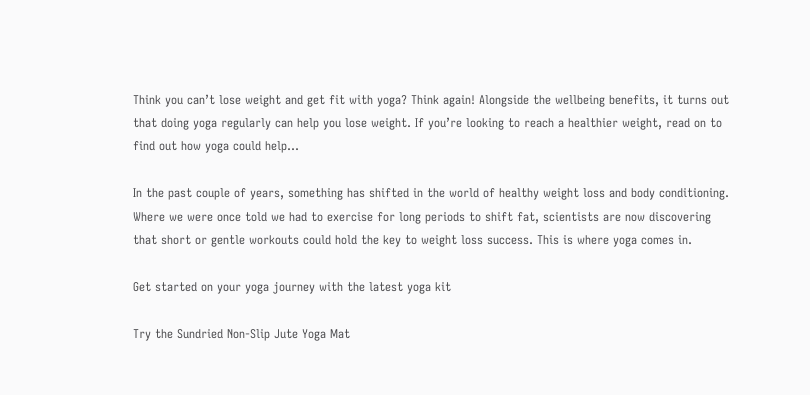Think you can’t lose weight and get fit with yoga? Think again! Alongside the wellbeing benefits, it turns out that doing yoga regularly can help you lose weight. If you’re looking to reach a healthier weight, read on to find out how yoga could help…

In the past couple of years, something has shifted in the world of healthy weight loss and body conditioning. Where we were once told we had to exercise for long periods to shift fat, scientists are now discovering that short or gentle workouts could hold the key to weight loss success. This is where yoga comes in.

Get started on your yoga journey with the latest yoga kit

Try the Sundried Non-Slip Jute Yoga Mat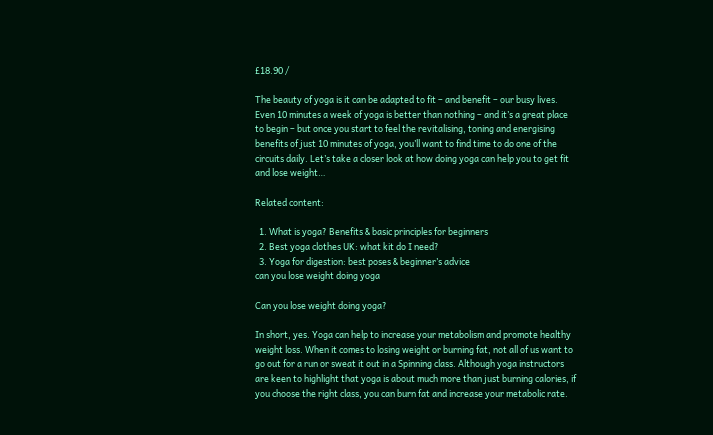£18.90 /

The beauty of yoga is it can be adapted to fit – and benefit – our busy lives. Even 10 minutes a week of yoga is better than nothing – and it’s a great place to begin – but once you start to feel the revitalising, toning and energising benefits of just 10 minutes of yoga, you’ll want to find time to do one of the circuits daily. Let’s take a closer look at how doing yoga can help you to get fit and lose weight…

Related content:

  1. What is yoga? Benefits & basic principles for beginners
  2. Best yoga clothes UK: what kit do I need?
  3. Yoga for digestion: best poses & beginner’s advice
can you lose weight doing yoga

Can you lose weight doing yoga?

In short, yes. Yoga can help to increase your metabolism and promote healthy weight loss. When it comes to losing weight or burning fat, not all of us want to go out for a run or sweat it out in a Spinning class. Although yoga instructors are keen to highlight that yoga is about much more than just burning calories, if you choose the right class, you can burn fat and increase your metabolic rate.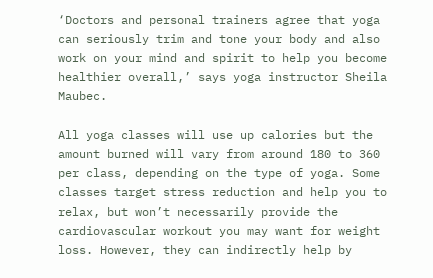‘Doctors and personal trainers agree that yoga can seriously trim and tone your body and also work on your mind and spirit to help you become healthier overall,’ says yoga instructor Sheila Maubec.

All yoga classes will use up calories but the amount burned will vary from around 180 to 360 per class, depending on the type of yoga. Some classes target stress reduction and help you to relax, but won’t necessarily provide the cardiovascular workout you may want for weight loss. However, they can indirectly help by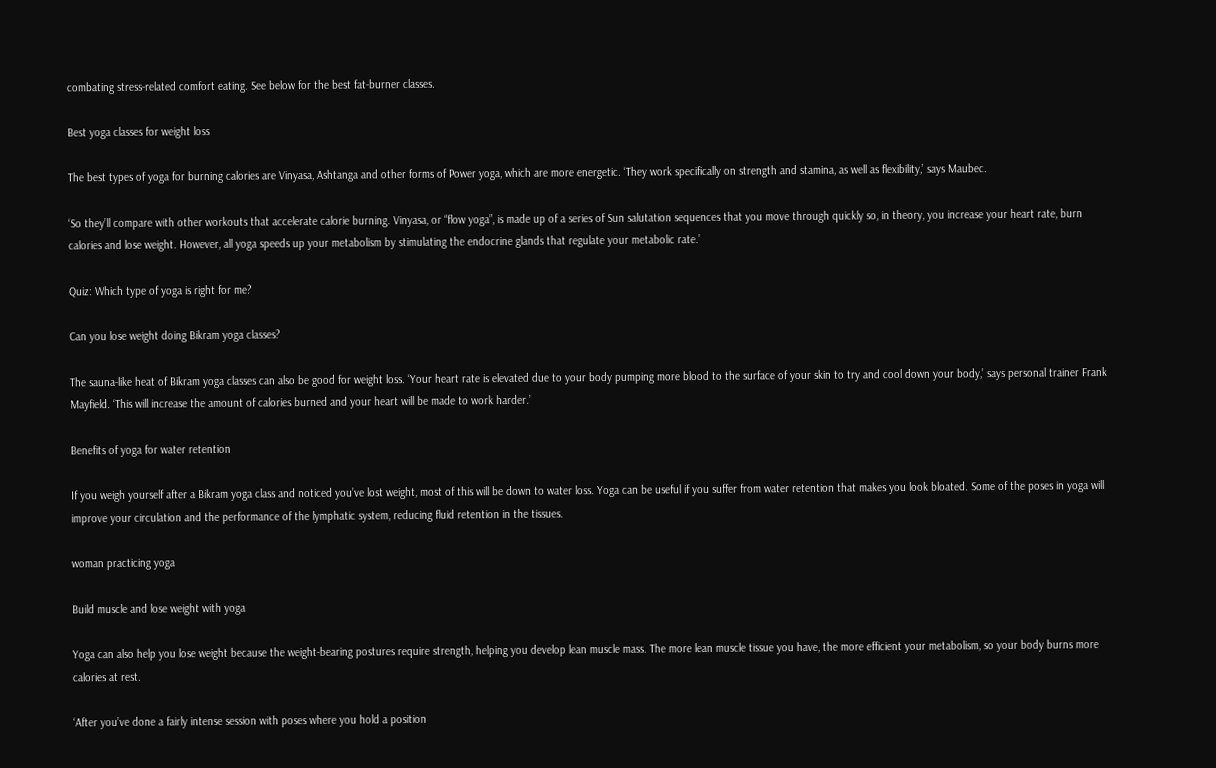combating stress-related comfort eating. See below for the best fat-burner classes.

Best yoga classes for weight loss

The best types of yoga for burning calories are Vinyasa, Ashtanga and other forms of Power yoga, which are more energetic. ‘They work specifically on strength and stamina, as well as flexibility,’ says Maubec.

‘So they’ll compare with other workouts that accelerate calorie burning. Vinyasa, or “flow yoga”, is made up of a series of Sun salutation sequences that you move through quickly so, in theory, you increase your heart rate, burn calories and lose weight. However, all yoga speeds up your metabolism by stimulating the endocrine glands that regulate your metabolic rate.’

Quiz: Which type of yoga is right for me?

Can you lose weight doing Bikram yoga classes?

The sauna-like heat of Bikram yoga classes can also be good for weight loss. ‘Your heart rate is elevated due to your body pumping more blood to the surface of your skin to try and cool down your body,’ says personal trainer Frank Mayfield. ‘This will increase the amount of calories burned and your heart will be made to work harder.’

Benefits of yoga for water retention

If you weigh yourself after a Bikram yoga class and noticed you’ve lost weight, most of this will be down to water loss. Yoga can be useful if you suffer from water retention that makes you look bloated. Some of the poses in yoga will improve your circulation and the performance of the lymphatic system, reducing fluid retention in the tissues.

woman practicing yoga

Build muscle and lose weight with yoga

Yoga can also help you lose weight because the weight-bearing postures require strength, helping you develop lean muscle mass. The more lean muscle tissue you have, the more efficient your metabolism, so your body burns more calories at rest.

‘After you’ve done a fairly intense session with poses where you hold a position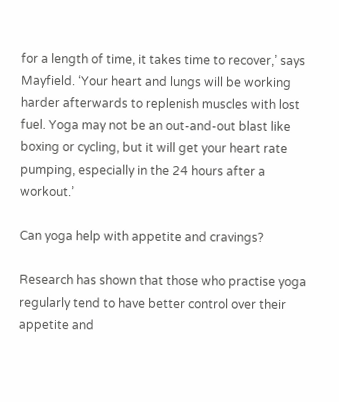for a length of time, it takes time to recover,’ says Mayfield. ‘Your heart and lungs will be working harder afterwards to replenish muscles with lost fuel. Yoga may not be an out-and-out blast like boxing or cycling, but it will get your heart rate pumping, especially in the 24 hours after a workout.’

Can yoga help with appetite and cravings?

Research has shown that those who practise yoga regularly tend to have better control over their appetite and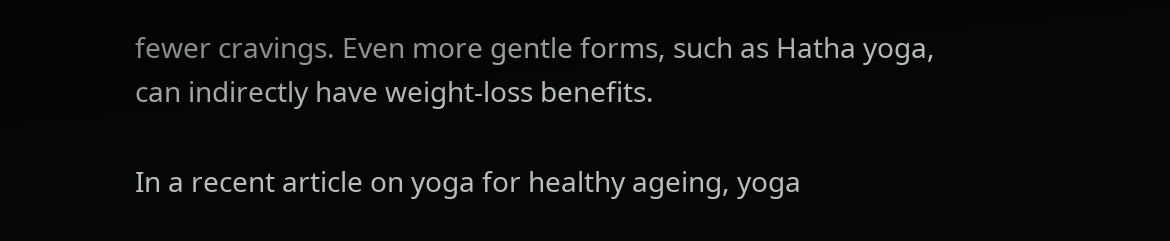fewer cravings. Even more gentle forms, such as Hatha yoga, can indirectly have weight-loss benefits.

In a recent article on yoga for healthy ageing, yoga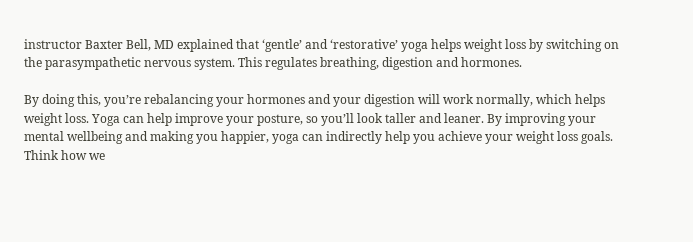instructor Baxter Bell, MD explained that ‘gentle’ and ‘restorative’ yoga helps weight loss by switching on the parasympathetic nervous system. This regulates breathing, digestion and hormones.

By doing this, you’re rebalancing your hormones and your digestion will work normally, which helps weight loss. Yoga can help improve your posture, so you’ll look taller and leaner. By improving your mental wellbeing and making you happier, yoga can indirectly help you achieve your weight loss goals. Think how we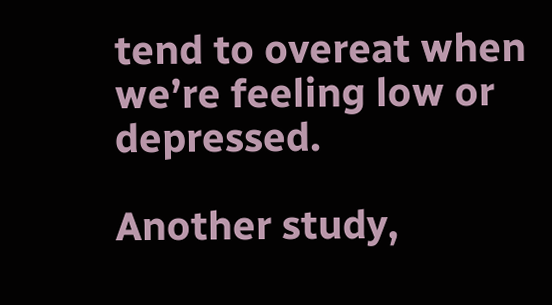tend to overeat when we’re feeling low or depressed.

Another study,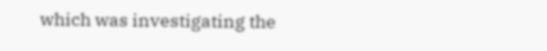which was investigating the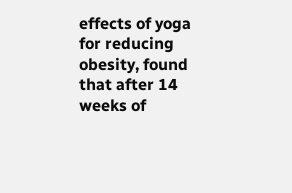effects of yoga for reducing obesity, found that after 14 weeks of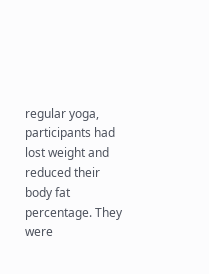regular yoga, participants had lost weight and reduced their body fat percentage. They were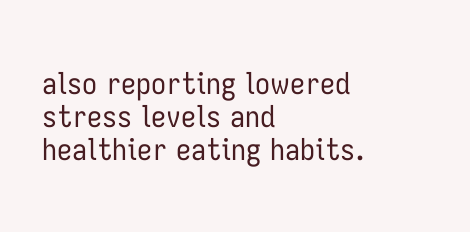also reporting lowered stress levels and healthier eating habits.